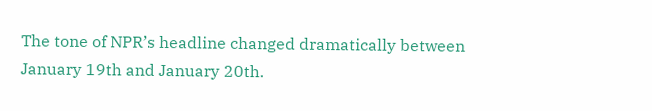The tone of NPR’s headline changed dramatically between January 19th and January 20th.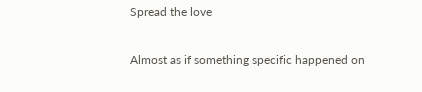Spread the love

Almost as if something specific happened on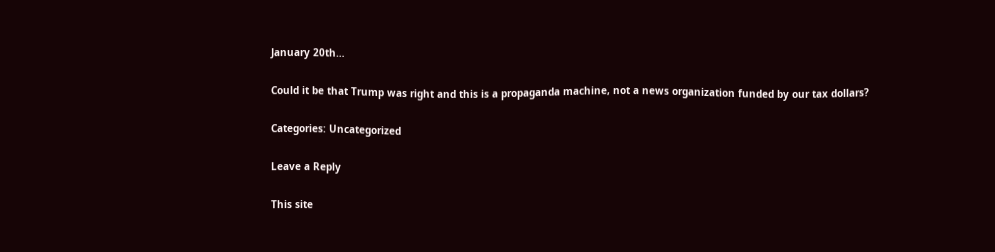January 20th…

Could it be that Trump was right and this is a propaganda machine, not a news organization funded by our tax dollars?

Categories: Uncategorized

Leave a Reply

This site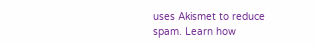uses Akismet to reduce spam. Learn how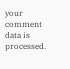your comment data is processed.